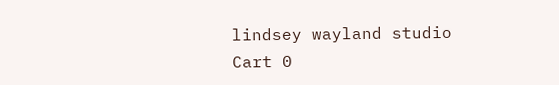lindsey wayland studio
Cart 0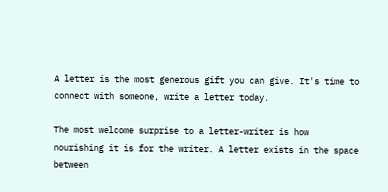A letter is the most generous gift you can give. It's time to connect with someone, write a letter today.

The most welcome surprise to a letter-writer is how nourishing it is for the writer. A letter exists in the space between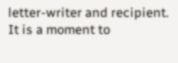letter-writer and recipient. It is a moment to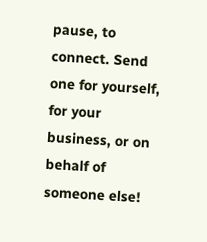pause, to connect. Send one for yourself, for your business, or on behalf of someone else!